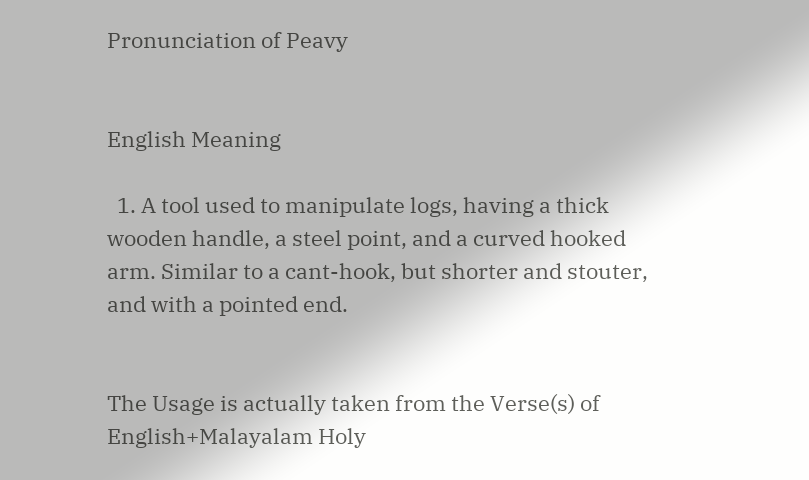Pronunciation of Peavy


English Meaning

  1. A tool used to manipulate logs, having a thick wooden handle, a steel point, and a curved hooked arm. Similar to a cant-hook, but shorter and stouter, and with a pointed end.


The Usage is actually taken from the Verse(s) of English+Malayalam Holy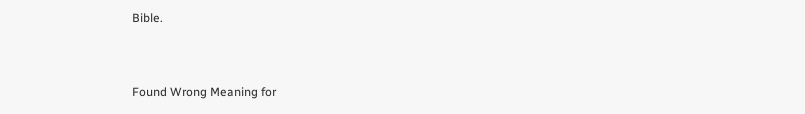Bible.


Found Wrong Meaning for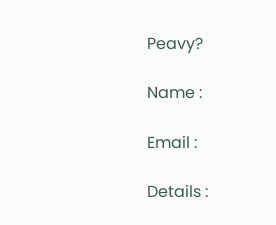Peavy?

Name :

Email :

Details :